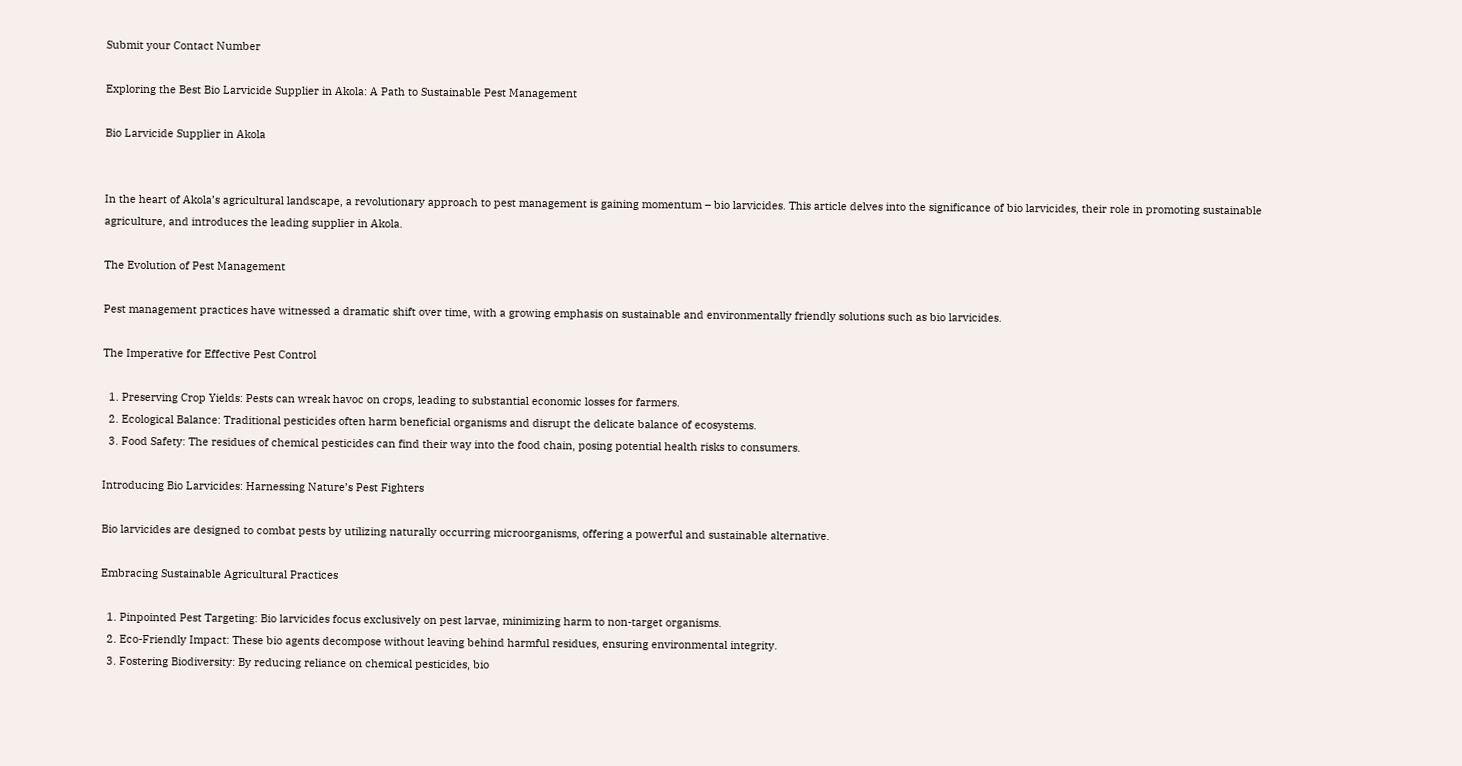Submit your Contact Number

Exploring the Best Bio Larvicide Supplier in Akola: A Path to Sustainable Pest Management

Bio Larvicide Supplier in Akola


In the heart of Akola’s agricultural landscape, a revolutionary approach to pest management is gaining momentum – bio larvicides. This article delves into the significance of bio larvicides, their role in promoting sustainable agriculture, and introduces the leading supplier in Akola.

The Evolution of Pest Management

Pest management practices have witnessed a dramatic shift over time, with a growing emphasis on sustainable and environmentally friendly solutions such as bio larvicides.

The Imperative for Effective Pest Control

  1. Preserving Crop Yields: Pests can wreak havoc on crops, leading to substantial economic losses for farmers.
  2. Ecological Balance: Traditional pesticides often harm beneficial organisms and disrupt the delicate balance of ecosystems.
  3. Food Safety: The residues of chemical pesticides can find their way into the food chain, posing potential health risks to consumers.

Introducing Bio Larvicides: Harnessing Nature’s Pest Fighters

Bio larvicides are designed to combat pests by utilizing naturally occurring microorganisms, offering a powerful and sustainable alternative.

Embracing Sustainable Agricultural Practices

  1. Pinpointed Pest Targeting: Bio larvicides focus exclusively on pest larvae, minimizing harm to non-target organisms.
  2. Eco-Friendly Impact: These bio agents decompose without leaving behind harmful residues, ensuring environmental integrity.
  3. Fostering Biodiversity: By reducing reliance on chemical pesticides, bio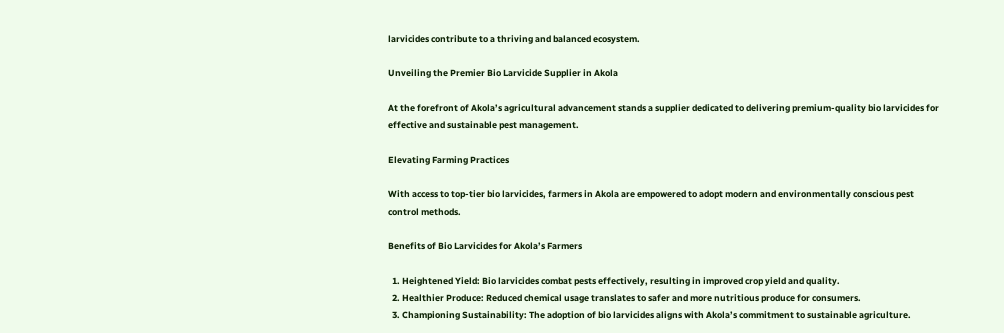larvicides contribute to a thriving and balanced ecosystem.

Unveiling the Premier Bio Larvicide Supplier in Akola

At the forefront of Akola’s agricultural advancement stands a supplier dedicated to delivering premium-quality bio larvicides for effective and sustainable pest management.

Elevating Farming Practices

With access to top-tier bio larvicides, farmers in Akola are empowered to adopt modern and environmentally conscious pest control methods.

Benefits of Bio Larvicides for Akola’s Farmers

  1. Heightened Yield: Bio larvicides combat pests effectively, resulting in improved crop yield and quality.
  2. Healthier Produce: Reduced chemical usage translates to safer and more nutritious produce for consumers.
  3. Championing Sustainability: The adoption of bio larvicides aligns with Akola’s commitment to sustainable agriculture.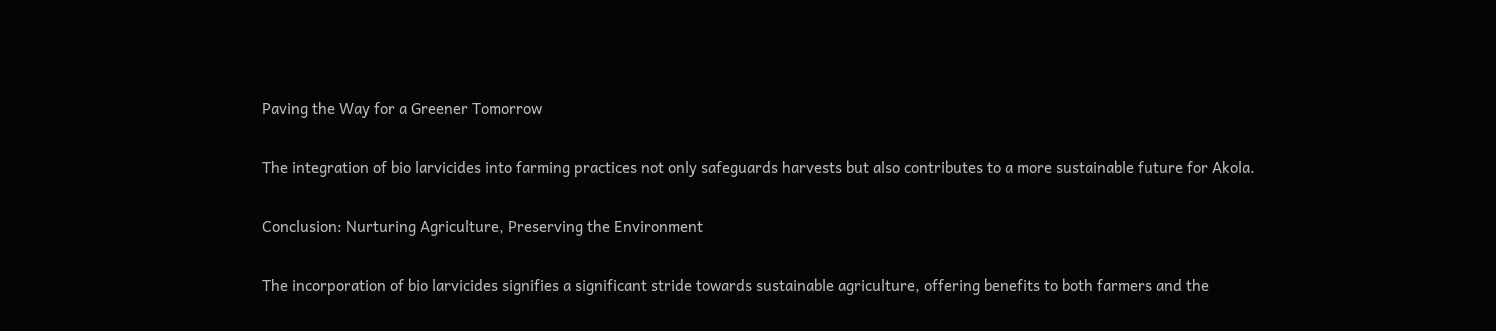Paving the Way for a Greener Tomorrow

The integration of bio larvicides into farming practices not only safeguards harvests but also contributes to a more sustainable future for Akola.

Conclusion: Nurturing Agriculture, Preserving the Environment

The incorporation of bio larvicides signifies a significant stride towards sustainable agriculture, offering benefits to both farmers and the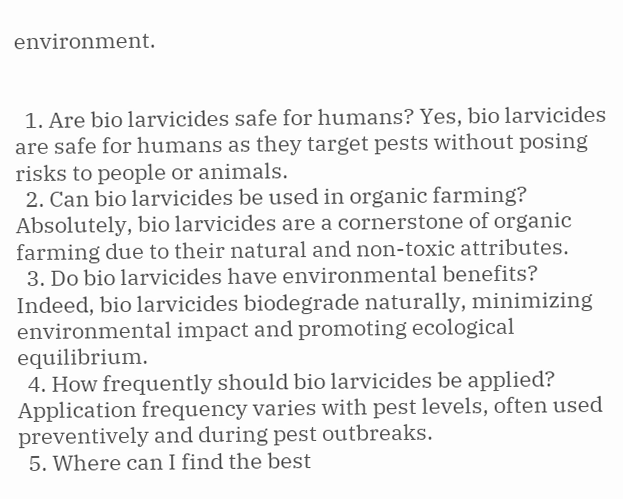environment.


  1. Are bio larvicides safe for humans? Yes, bio larvicides are safe for humans as they target pests without posing risks to people or animals.
  2. Can bio larvicides be used in organic farming? Absolutely, bio larvicides are a cornerstone of organic farming due to their natural and non-toxic attributes.
  3. Do bio larvicides have environmental benefits? Indeed, bio larvicides biodegrade naturally, minimizing environmental impact and promoting ecological equilibrium.
  4. How frequently should bio larvicides be applied? Application frequency varies with pest levels, often used preventively and during pest outbreaks.
  5. Where can I find the best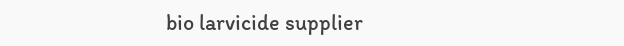bio larvicide supplier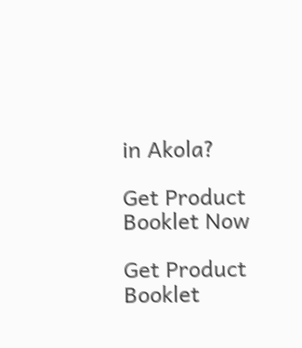in Akola?

Get Product Booklet Now

Get Product Booklet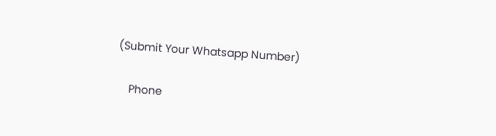(Submit Your Whatsapp Number)

    Phone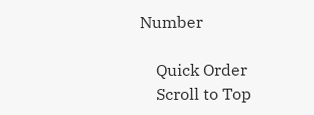Number

    Quick Order
    Scroll to Top